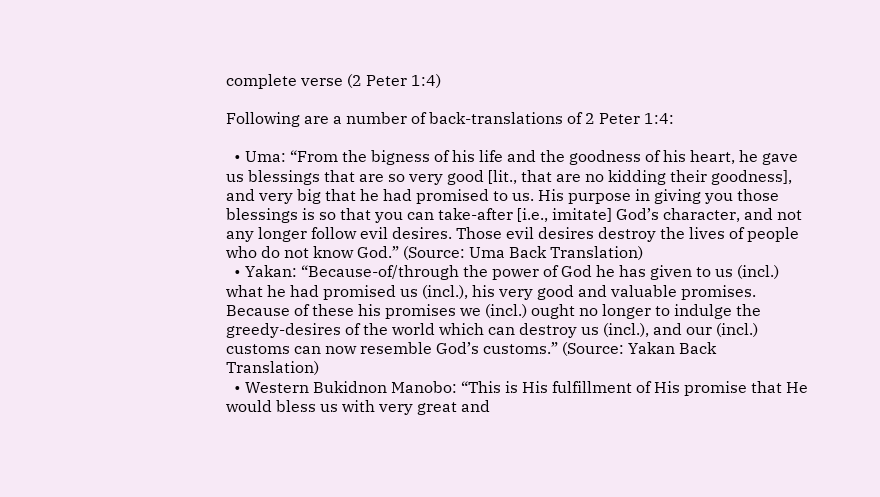complete verse (2 Peter 1:4)

Following are a number of back-translations of 2 Peter 1:4:

  • Uma: “From the bigness of his life and the goodness of his heart, he gave us blessings that are so very good [lit., that are no kidding their goodness], and very big that he had promised to us. His purpose in giving you those blessings is so that you can take-after [i.e., imitate] God’s character, and not any longer follow evil desires. Those evil desires destroy the lives of people who do not know God.” (Source: Uma Back Translation)
  • Yakan: “Because-of/through the power of God he has given to us (incl.) what he had promised us (incl.), his very good and valuable promises. Because of these his promises we (incl.) ought no longer to indulge the greedy-desires of the world which can destroy us (incl.), and our (incl.) customs can now resemble God’s customs.” (Source: Yakan Back Translation)
  • Western Bukidnon Manobo: “This is His fulfillment of His promise that He would bless us with very great and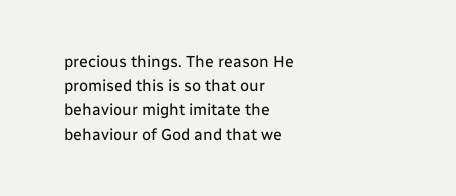precious things. The reason He promised this is so that our behaviour might imitate the behaviour of God and that we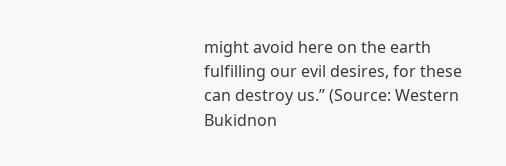might avoid here on the earth fulfilling our evil desires, for these can destroy us.” (Source: Western Bukidnon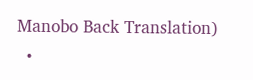Manobo Back Translation)
  •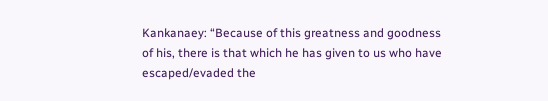Kankanaey: “Because of this greatness and goodness of his, there is that which he has given to us who have escaped/evaded the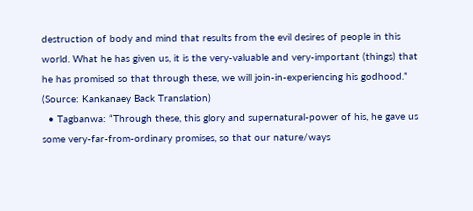destruction of body and mind that results from the evil desires of people in this world. What he has given us, it is the very-valuable and very-important (things) that he has promised so that through these, we will join-in-experiencing his godhood.” (Source: Kankanaey Back Translation)
  • Tagbanwa: “Through these, this glory and supernatural-power of his, he gave us some very-far-from-ordinary promises, so that our nature/ways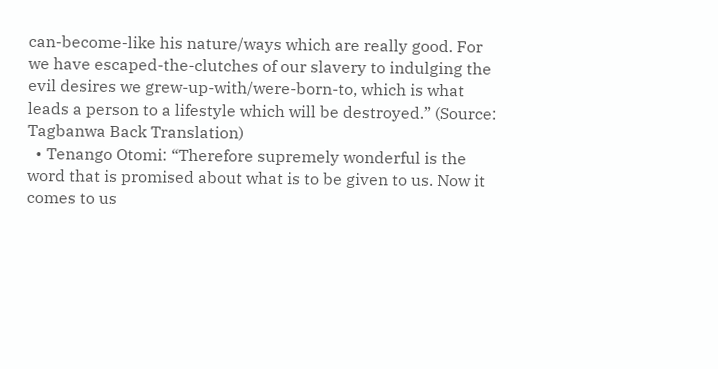can-become-like his nature/ways which are really good. For we have escaped-the-clutches of our slavery to indulging the evil desires we grew-up-with/were-born-to, which is what leads a person to a lifestyle which will be destroyed.” (Source: Tagbanwa Back Translation)
  • Tenango Otomi: “Therefore supremely wonderful is the word that is promised about what is to be given to us. Now it comes to us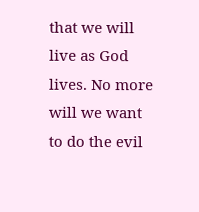that we will live as God lives. No more will we want to do the evil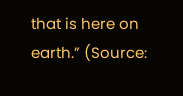that is here on earth.” (Source: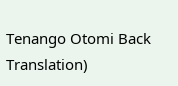Tenango Otomi Back Translation)